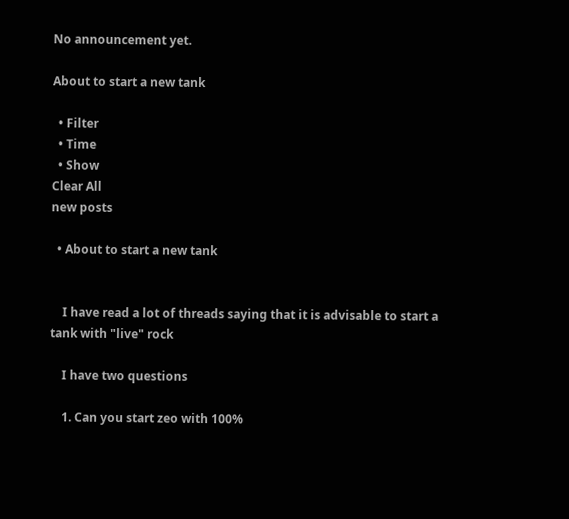No announcement yet.

About to start a new tank

  • Filter
  • Time
  • Show
Clear All
new posts

  • About to start a new tank


    I have read a lot of threads saying that it is advisable to start a tank with "live" rock

    I have two questions

    1. Can you start zeo with 100%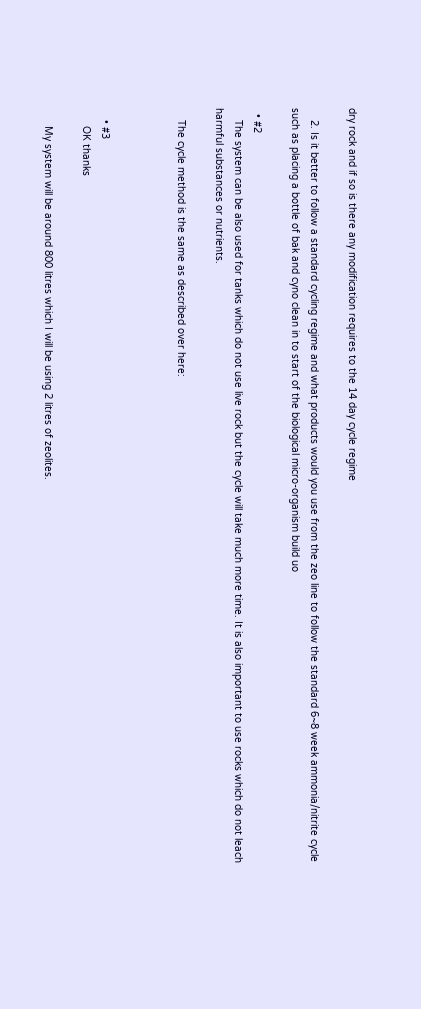dry rock and if so is there any modification requires to the 14 day cycle regime

    2. Is it better to follow a standard cycling regime and what products would you use from the zeo line to follow the standard 6~8 week ammonia/nitrite cycle such as placing a bottle of bak and cyno clean in to start of the biological micro-organism build uo

  • #2
    The system can be also used for tanks which do not use live rock but the cycle will take much more time. It is also important to use rocks which do not leach harmful substances or nutrients.

    The cycle method is the same as described over here:



    • #3
      OK thanks

      My system will be around 800 litres which I will be using 2 litres of zeolites.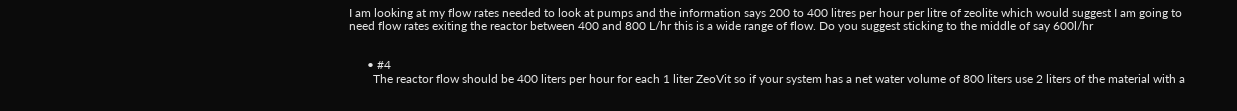I am looking at my flow rates needed to look at pumps and the information says 200 to 400 litres per hour per litre of zeolite which would suggest I am going to need flow rates exiting the reactor between 400 and 800 L/hr this is a wide range of flow. Do you suggest sticking to the middle of say 600l/hr


      • #4
        The reactor flow should be 400 liters per hour for each 1 liter ZeoVit so if your system has a net water volume of 800 liters use 2 liters of the material with a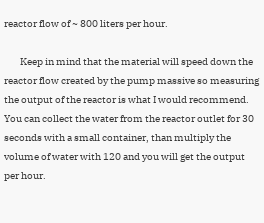reactor flow of ~ 800 liters per hour.

        Keep in mind that the material will speed down the reactor flow created by the pump massive so measuring the output of the reactor is what I would recommend. You can collect the water from the reactor outlet for 30 seconds with a small container, than multiply the volume of water with 120 and you will get the output per hour.